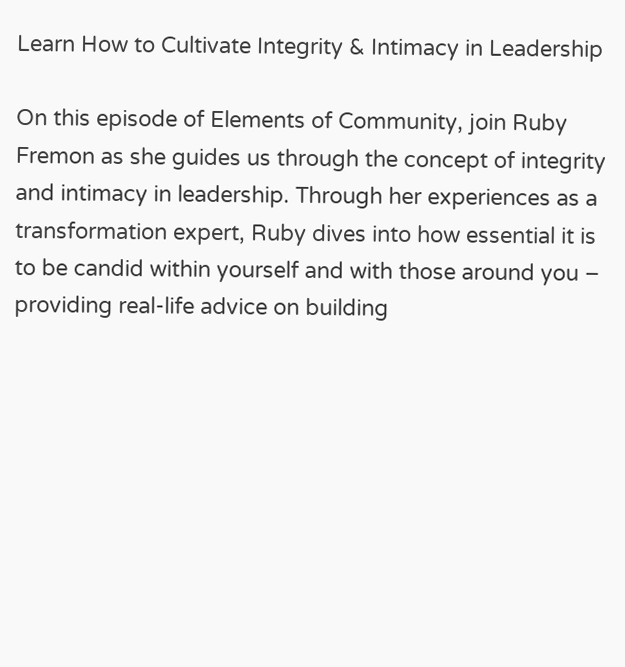Learn How to Cultivate Integrity & Intimacy in Leadership

On this episode of Elements of Community, join Ruby Fremon as she guides us through the concept of integrity and intimacy in leadership. Through her experiences as a transformation expert, Ruby dives into how essential it is to be candid within yourself and with those around you – providing real-life advice on building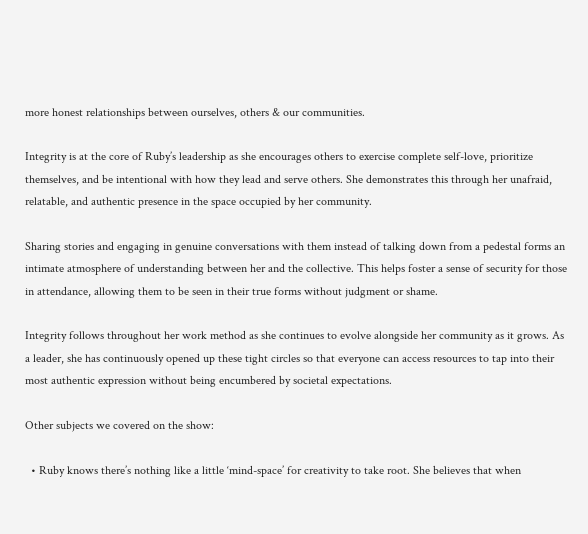more honest relationships between ourselves, others & our communities.

Integrity is at the core of Ruby’s leadership as she encourages others to exercise complete self-love, prioritize themselves, and be intentional with how they lead and serve others. She demonstrates this through her unafraid, relatable, and authentic presence in the space occupied by her community.

Sharing stories and engaging in genuine conversations with them instead of talking down from a pedestal forms an intimate atmosphere of understanding between her and the collective. This helps foster a sense of security for those in attendance, allowing them to be seen in their true forms without judgment or shame.

Integrity follows throughout her work method as she continues to evolve alongside her community as it grows. As a leader, she has continuously opened up these tight circles so that everyone can access resources to tap into their most authentic expression without being encumbered by societal expectations.

Other subjects we covered on the show:

  • Ruby knows there’s nothing like a little ‘mind-space’ for creativity to take root. She believes that when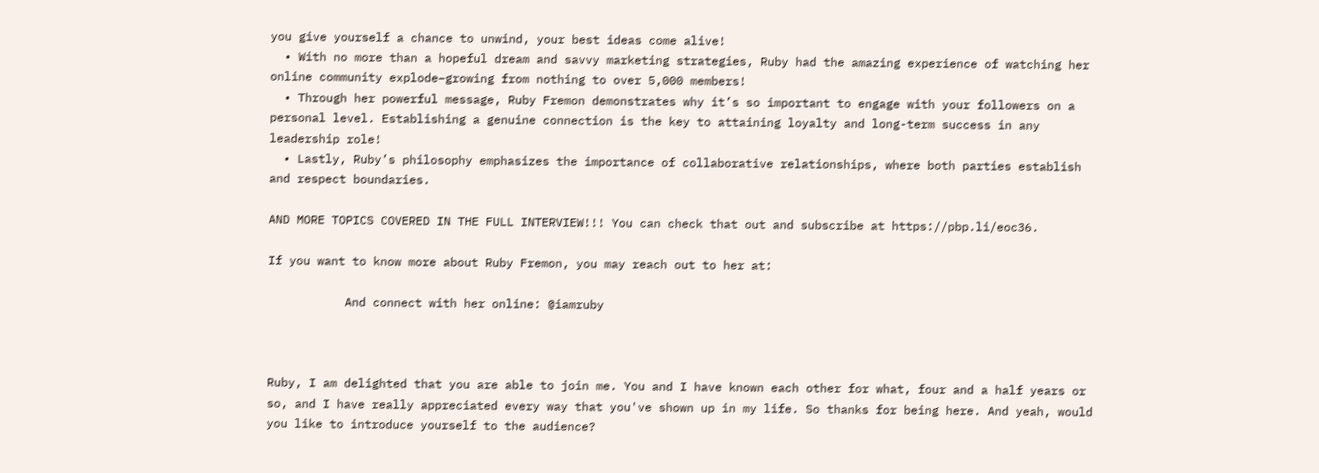you give yourself a chance to unwind, your best ideas come alive!
  • With no more than a hopeful dream and savvy marketing strategies, Ruby had the amazing experience of watching her online community explode–growing from nothing to over 5,000 members!
  • Through her powerful message, Ruby Fremon demonstrates why it’s so important to engage with your followers on a personal level. Establishing a genuine connection is the key to attaining loyalty and long-term success in any leadership role!
  • Lastly, Ruby’s philosophy emphasizes the importance of collaborative relationships, where both parties establish and respect boundaries.

AND MORE TOPICS COVERED IN THE FULL INTERVIEW!!! You can check that out and subscribe at https://pbp.li/eoc36.

If you want to know more about Ruby Fremon, you may reach out to her at:

           And connect with her online: @iamruby



Ruby, I am delighted that you are able to join me. You and I have known each other for what, four and a half years or so, and I have really appreciated every way that you've shown up in my life. So thanks for being here. And yeah, would you like to introduce yourself to the audience?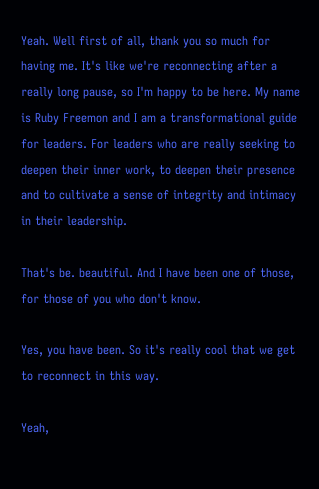Yeah. Well first of all, thank you so much for having me. It's like we're reconnecting after a really long pause, so I'm happy to be here. My name is Ruby Freemon and I am a transformational guide for leaders. For leaders who are really seeking to deepen their inner work, to deepen their presence and to cultivate a sense of integrity and intimacy in their leadership.

That's be. beautiful. And I have been one of those, for those of you who don't know.

Yes, you have been. So it's really cool that we get to reconnect in this way.

Yeah,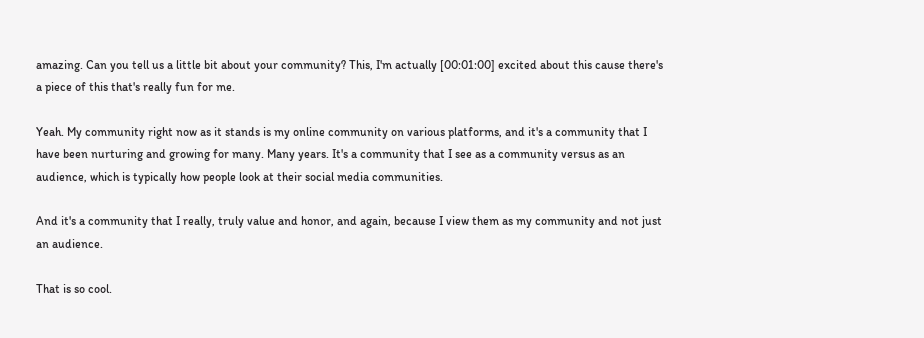amazing. Can you tell us a little bit about your community? This, I'm actually [00:01:00] excited about this cause there's a piece of this that's really fun for me.

Yeah. My community right now as it stands is my online community on various platforms, and it's a community that I have been nurturing and growing for many. Many years. It's a community that I see as a community versus as an audience, which is typically how people look at their social media communities.

And it's a community that I really, truly value and honor, and again, because I view them as my community and not just an audience.

That is so cool.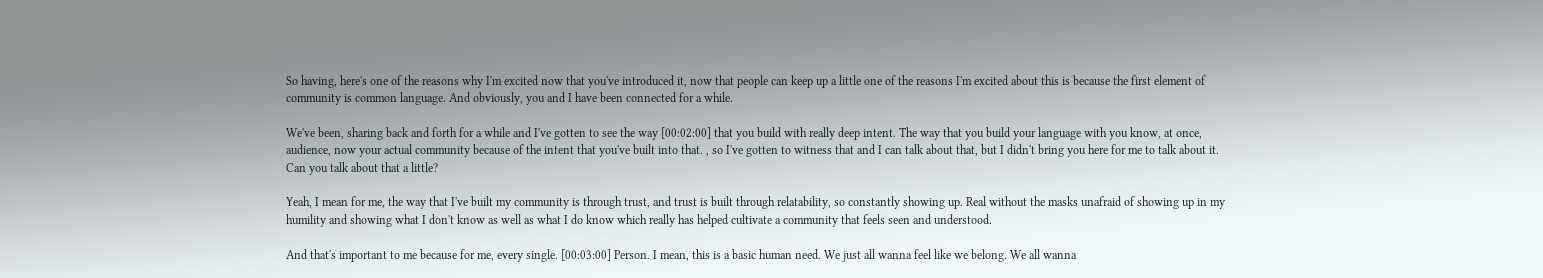So having, here's one of the reasons why I'm excited now that you've introduced it, now that people can keep up a little one of the reasons I'm excited about this is because the first element of community is common language. And obviously, you and I have been connected for a while.

We've been, sharing back and forth for a while and I've gotten to see the way [00:02:00] that you build with really deep intent. The way that you build your language with you know, at once, audience, now your actual community because of the intent that you've built into that. , so I've gotten to witness that and I can talk about that, but I didn't bring you here for me to talk about it. Can you talk about that a little?

Yeah, I mean for me, the way that I've built my community is through trust, and trust is built through relatability, so constantly showing up. Real without the masks unafraid of showing up in my humility and showing what I don't know as well as what I do know which really has helped cultivate a community that feels seen and understood.

And that's important to me because for me, every single. [00:03:00] Person. I mean, this is a basic human need. We just all wanna feel like we belong. We all wanna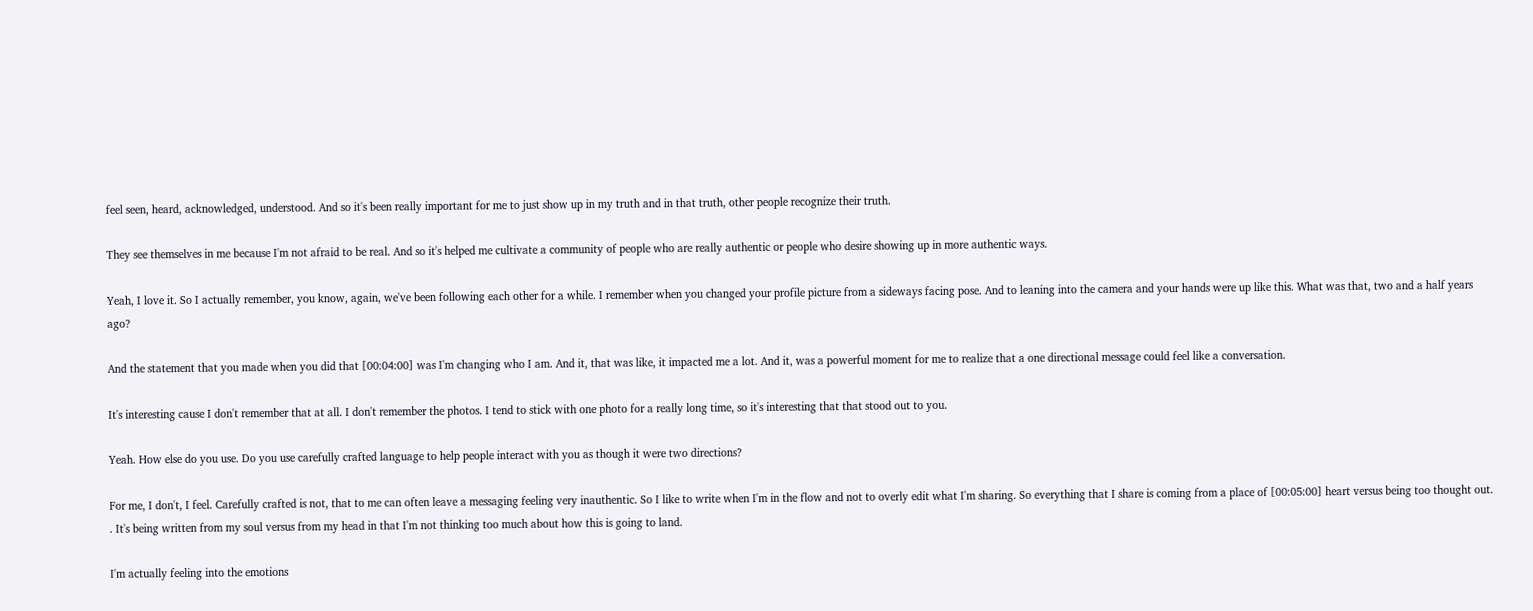feel seen, heard, acknowledged, understood. And so it's been really important for me to just show up in my truth and in that truth, other people recognize their truth.

They see themselves in me because I'm not afraid to be real. And so it's helped me cultivate a community of people who are really authentic or people who desire showing up in more authentic ways.

Yeah, I love it. So I actually remember, you know, again, we've been following each other for a while. I remember when you changed your profile picture from a sideways facing pose. And to leaning into the camera and your hands were up like this. What was that, two and a half years ago?

And the statement that you made when you did that [00:04:00] was I'm changing who I am. And it, that was like, it impacted me a lot. And it, was a powerful moment for me to realize that a one directional message could feel like a conversation.

It's interesting cause I don't remember that at all. I don't remember the photos. I tend to stick with one photo for a really long time, so it's interesting that that stood out to you.

Yeah. How else do you use. Do you use carefully crafted language to help people interact with you as though it were two directions?

For me, I don't, I feel. Carefully crafted is not, that to me can often leave a messaging feeling very inauthentic. So I like to write when I'm in the flow and not to overly edit what I'm sharing. So everything that I share is coming from a place of [00:05:00] heart versus being too thought out. . It's being written from my soul versus from my head in that I'm not thinking too much about how this is going to land.

I'm actually feeling into the emotions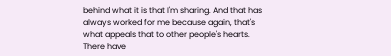behind what it is that I'm sharing. And that has always worked for me because again, that's what appeals that to other people's hearts. There have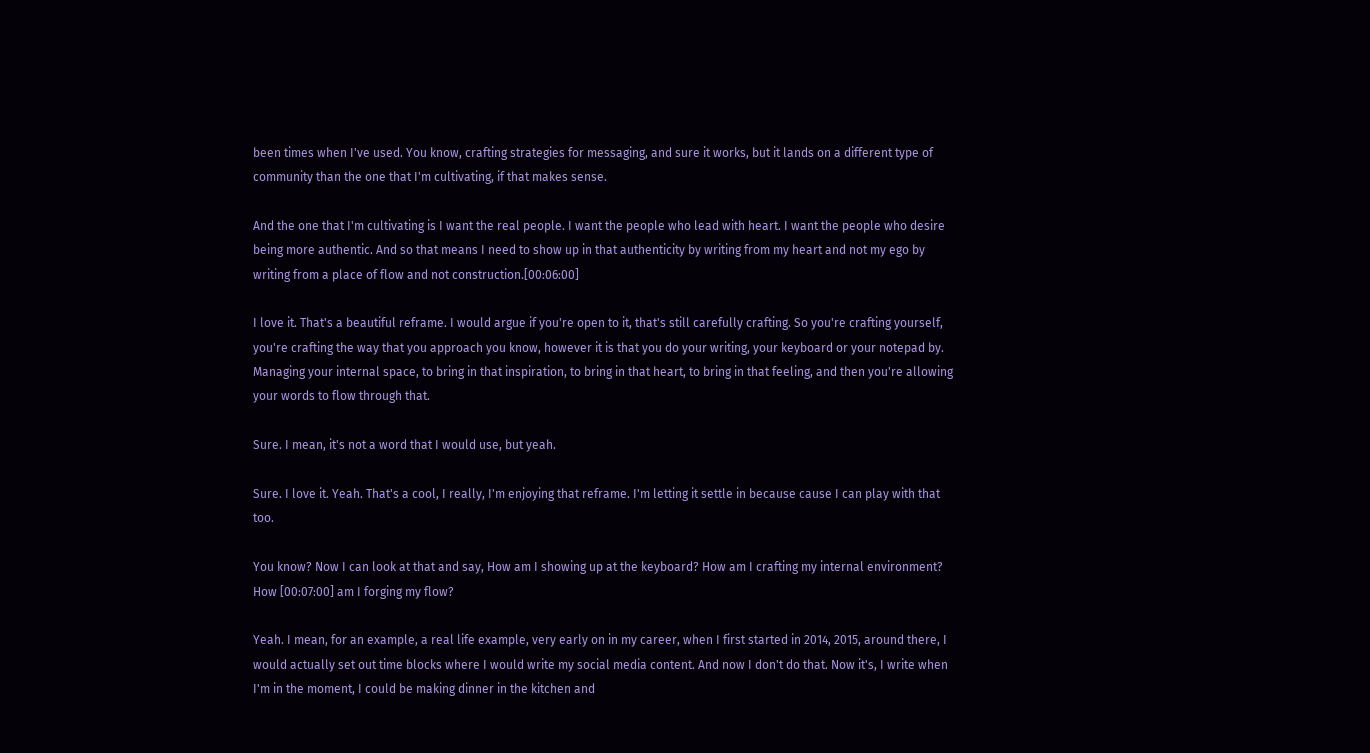been times when I've used. You know, crafting strategies for messaging, and sure it works, but it lands on a different type of community than the one that I'm cultivating, if that makes sense.

And the one that I'm cultivating is I want the real people. I want the people who lead with heart. I want the people who desire being more authentic. And so that means I need to show up in that authenticity by writing from my heart and not my ego by writing from a place of flow and not construction.[00:06:00]

I love it. That's a beautiful reframe. I would argue if you're open to it, that's still carefully crafting. So you're crafting yourself, you're crafting the way that you approach you know, however it is that you do your writing, your keyboard or your notepad by. Managing your internal space, to bring in that inspiration, to bring in that heart, to bring in that feeling, and then you're allowing your words to flow through that.

Sure. I mean, it's not a word that I would use, but yeah.

Sure. I love it. Yeah. That's a cool, I really, I'm enjoying that reframe. I'm letting it settle in because cause I can play with that too.

You know? Now I can look at that and say, How am I showing up at the keyboard? How am I crafting my internal environment? How [00:07:00] am I forging my flow?

Yeah. I mean, for an example, a real life example, very early on in my career, when I first started in 2014, 2015, around there, I would actually set out time blocks where I would write my social media content. And now I don't do that. Now it's, I write when I'm in the moment, I could be making dinner in the kitchen and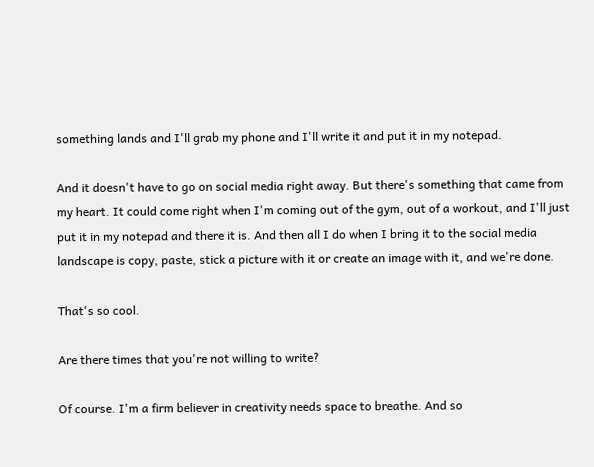something lands and I'll grab my phone and I'll write it and put it in my notepad.

And it doesn't have to go on social media right away. But there's something that came from my heart. It could come right when I'm coming out of the gym, out of a workout, and I'll just put it in my notepad and there it is. And then all I do when I bring it to the social media landscape is copy, paste, stick a picture with it or create an image with it, and we're done.

That's so cool.

Are there times that you're not willing to write?

Of course. I'm a firm believer in creativity needs space to breathe. And so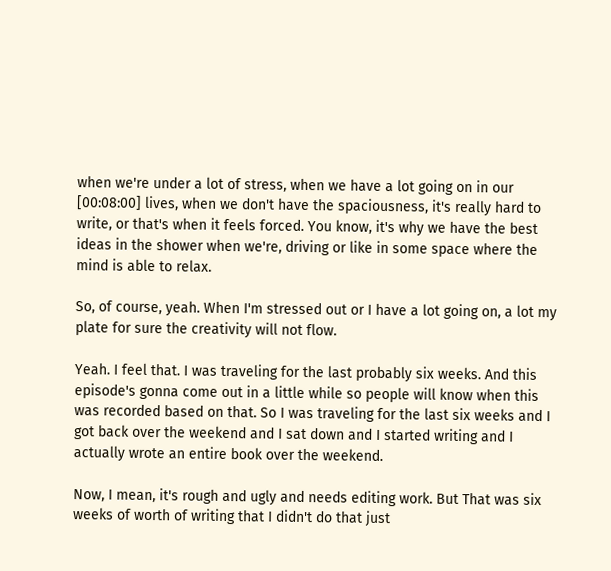when we're under a lot of stress, when we have a lot going on in our [00:08:00] lives, when we don't have the spaciousness, it's really hard to write, or that's when it feels forced. You know, it's why we have the best ideas in the shower when we're, driving or like in some space where the mind is able to relax.

So, of course, yeah. When I'm stressed out or I have a lot going on, a lot my plate for sure the creativity will not flow.

Yeah. I feel that. I was traveling for the last probably six weeks. And this episode's gonna come out in a little while so people will know when this was recorded based on that. So I was traveling for the last six weeks and I got back over the weekend and I sat down and I started writing and I actually wrote an entire book over the weekend.

Now, I mean, it's rough and ugly and needs editing work. But That was six weeks of worth of writing that I didn't do that just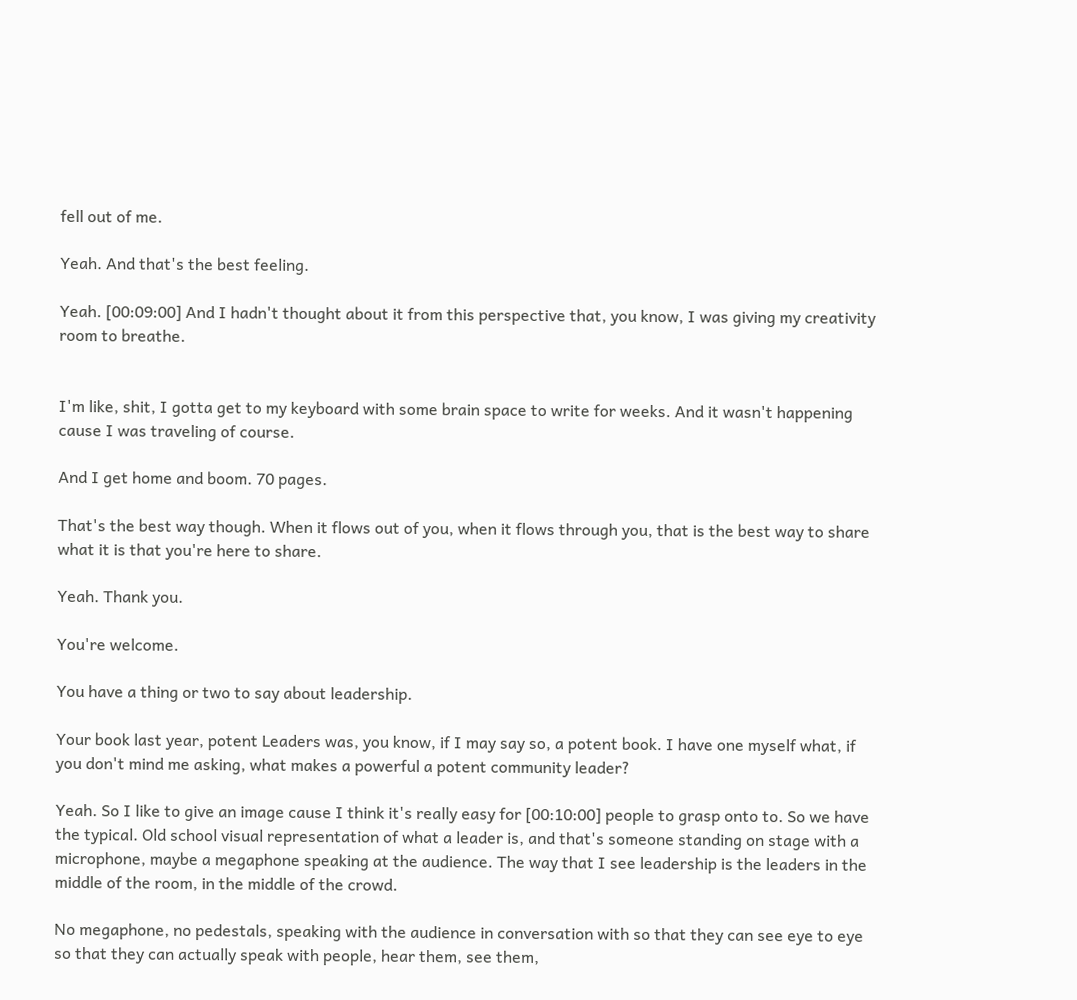fell out of me.

Yeah. And that's the best feeling.

Yeah. [00:09:00] And I hadn't thought about it from this perspective that, you know, I was giving my creativity room to breathe.


I'm like, shit, I gotta get to my keyboard with some brain space to write for weeks. And it wasn't happening cause I was traveling of course.

And I get home and boom. 70 pages.

That's the best way though. When it flows out of you, when it flows through you, that is the best way to share what it is that you're here to share.

Yeah. Thank you.

You're welcome.

You have a thing or two to say about leadership.

Your book last year, potent Leaders was, you know, if I may say so, a potent book. I have one myself what, if you don't mind me asking, what makes a powerful a potent community leader?

Yeah. So I like to give an image cause I think it's really easy for [00:10:00] people to grasp onto to. So we have the typical. Old school visual representation of what a leader is, and that's someone standing on stage with a microphone, maybe a megaphone speaking at the audience. The way that I see leadership is the leaders in the middle of the room, in the middle of the crowd.

No megaphone, no pedestals, speaking with the audience in conversation with so that they can see eye to eye so that they can actually speak with people, hear them, see them,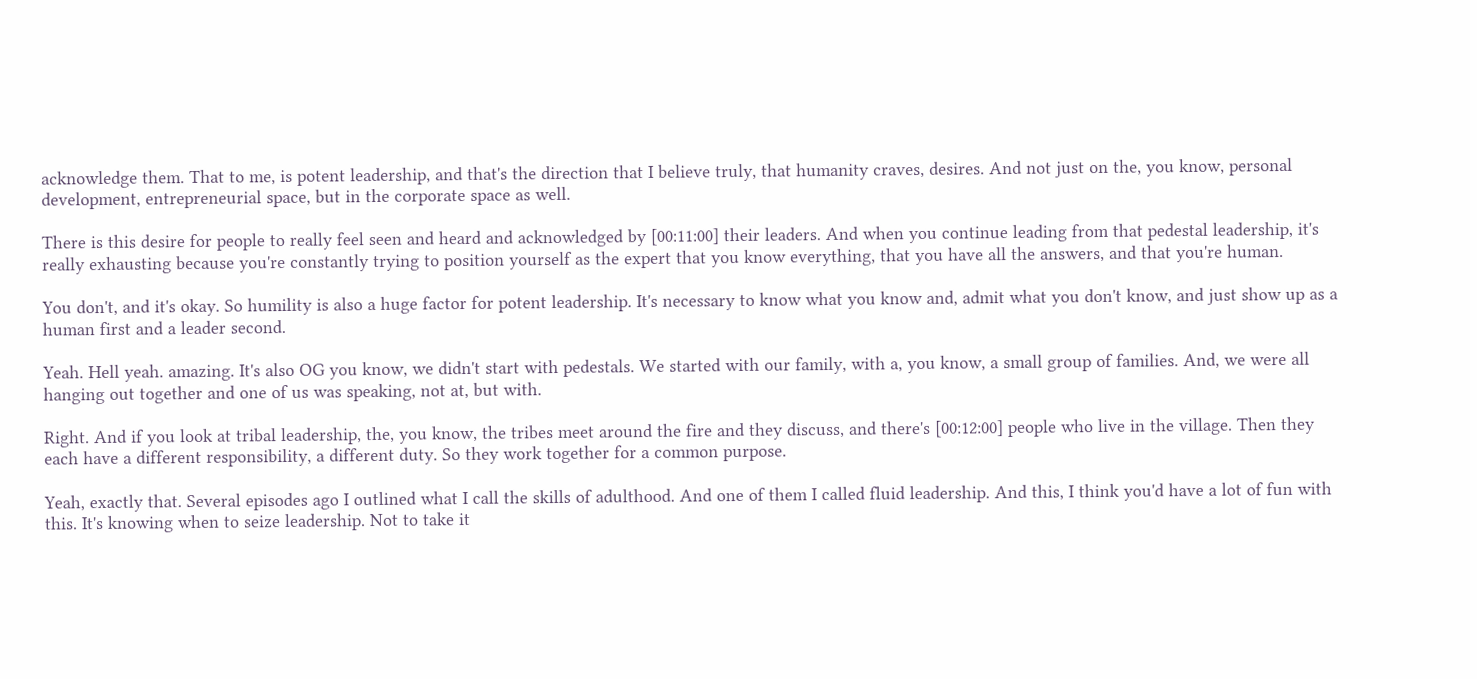acknowledge them. That to me, is potent leadership, and that's the direction that I believe truly, that humanity craves, desires. And not just on the, you know, personal development, entrepreneurial space, but in the corporate space as well.

There is this desire for people to really feel seen and heard and acknowledged by [00:11:00] their leaders. And when you continue leading from that pedestal leadership, it's really exhausting because you're constantly trying to position yourself as the expert that you know everything, that you have all the answers, and that you're human.

You don't, and it's okay. So humility is also a huge factor for potent leadership. It's necessary to know what you know and, admit what you don't know, and just show up as a human first and a leader second.

Yeah. Hell yeah. amazing. It's also OG you know, we didn't start with pedestals. We started with our family, with a, you know, a small group of families. And, we were all hanging out together and one of us was speaking, not at, but with.

Right. And if you look at tribal leadership, the, you know, the tribes meet around the fire and they discuss, and there's [00:12:00] people who live in the village. Then they each have a different responsibility, a different duty. So they work together for a common purpose.

Yeah, exactly that. Several episodes ago I outlined what I call the skills of adulthood. And one of them I called fluid leadership. And this, I think you'd have a lot of fun with this. It's knowing when to seize leadership. Not to take it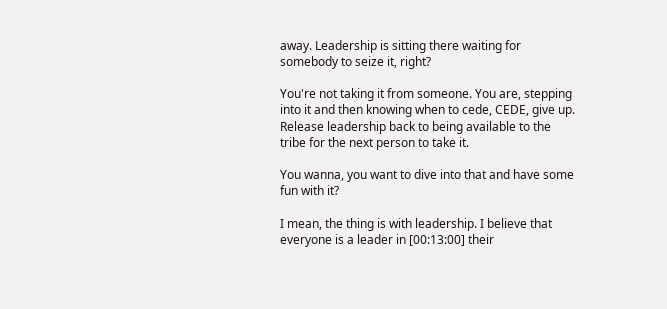away. Leadership is sitting there waiting for somebody to seize it, right?

You're not taking it from someone. You are, stepping into it and then knowing when to cede, CEDE, give up. Release leadership back to being available to the tribe for the next person to take it.

You wanna, you want to dive into that and have some fun with it?

I mean, the thing is with leadership. I believe that everyone is a leader in [00:13:00] their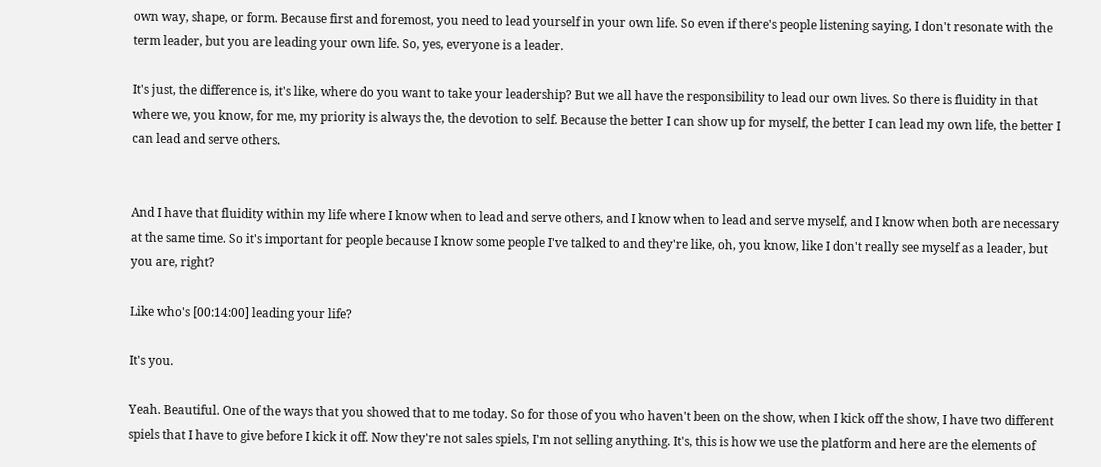own way, shape, or form. Because first and foremost, you need to lead yourself in your own life. So even if there's people listening saying, I don't resonate with the term leader, but you are leading your own life. So, yes, everyone is a leader.

It's just, the difference is, it's like, where do you want to take your leadership? But we all have the responsibility to lead our own lives. So there is fluidity in that where we, you know, for me, my priority is always the, the devotion to self. Because the better I can show up for myself, the better I can lead my own life, the better I can lead and serve others.


And I have that fluidity within my life where I know when to lead and serve others, and I know when to lead and serve myself, and I know when both are necessary at the same time. So it's important for people because I know some people I've talked to and they're like, oh, you know, like I don't really see myself as a leader, but you are, right?

Like who's [00:14:00] leading your life?

It's you.

Yeah. Beautiful. One of the ways that you showed that to me today. So for those of you who haven't been on the show, when I kick off the show, I have two different spiels that I have to give before I kick it off. Now they're not sales spiels, I'm not selling anything. It's, this is how we use the platform and here are the elements of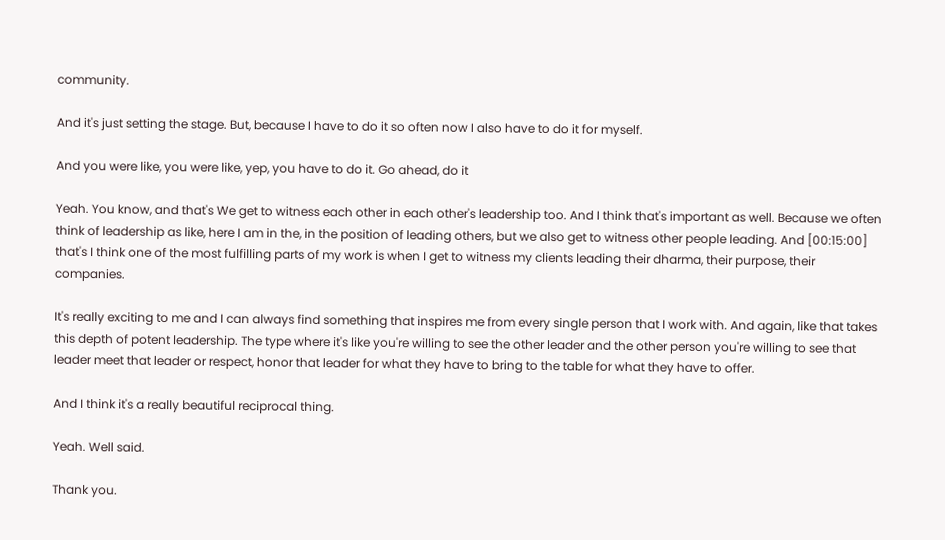community.

And it's just setting the stage. But, because I have to do it so often now I also have to do it for myself.

And you were like, you were like, yep, you have to do it. Go ahead, do it

Yeah. You know, and that's We get to witness each other in each other's leadership too. And I think that's important as well. Because we often think of leadership as like, here I am in the, in the position of leading others, but we also get to witness other people leading. And [00:15:00] that's I think one of the most fulfilling parts of my work is when I get to witness my clients leading their dharma, their purpose, their companies.

It's really exciting to me and I can always find something that inspires me from every single person that I work with. And again, like that takes this depth of potent leadership. The type where it's like you're willing to see the other leader and the other person you're willing to see that leader meet that leader or respect, honor that leader for what they have to bring to the table for what they have to offer.

And I think it's a really beautiful reciprocal thing.

Yeah. Well said.

Thank you.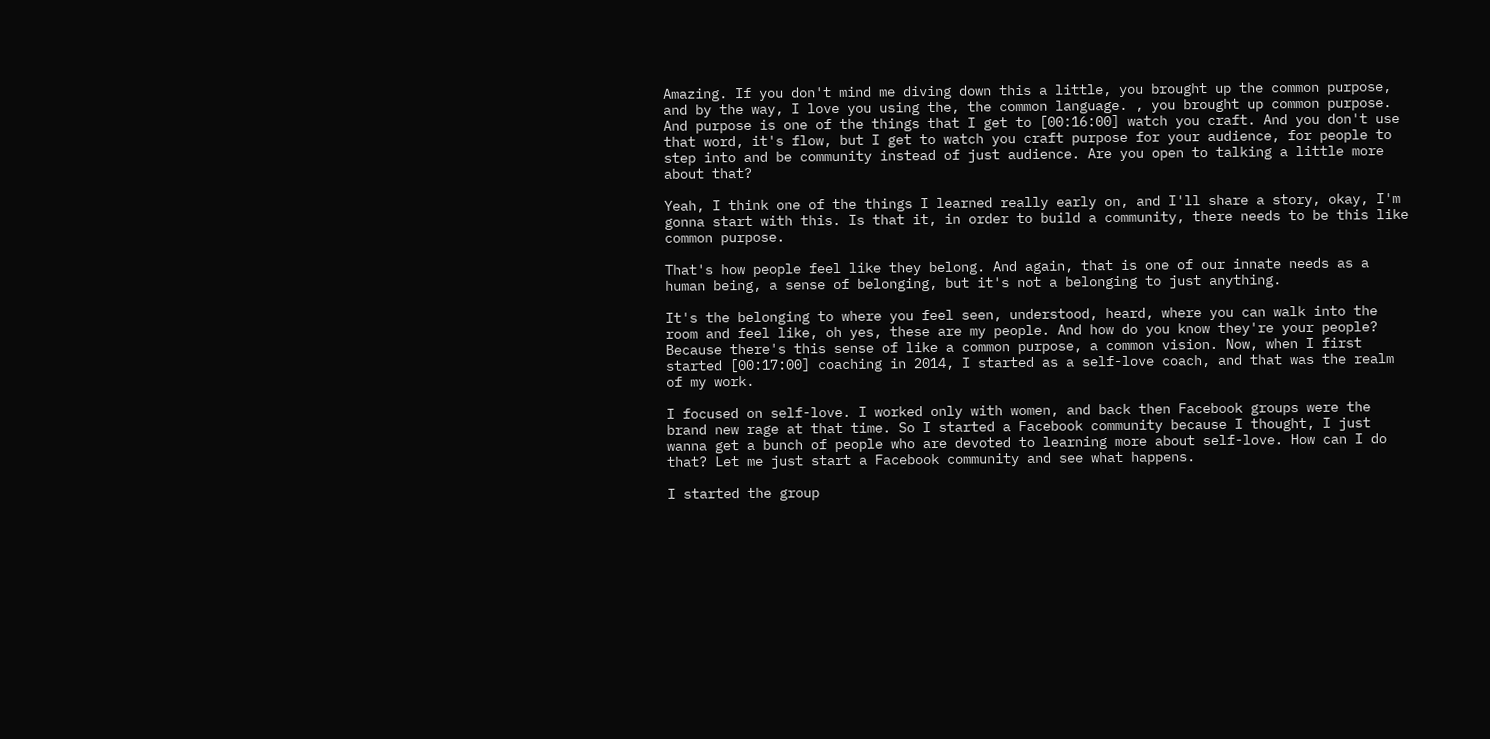Amazing. If you don't mind me diving down this a little, you brought up the common purpose, and by the way, I love you using the, the common language. , you brought up common purpose. And purpose is one of the things that I get to [00:16:00] watch you craft. And you don't use that word, it's flow, but I get to watch you craft purpose for your audience, for people to step into and be community instead of just audience. Are you open to talking a little more about that?

Yeah, I think one of the things I learned really early on, and I'll share a story, okay, I'm gonna start with this. Is that it, in order to build a community, there needs to be this like common purpose.

That's how people feel like they belong. And again, that is one of our innate needs as a human being, a sense of belonging, but it's not a belonging to just anything.

It's the belonging to where you feel seen, understood, heard, where you can walk into the room and feel like, oh yes, these are my people. And how do you know they're your people? Because there's this sense of like a common purpose, a common vision. Now, when I first started [00:17:00] coaching in 2014, I started as a self-love coach, and that was the realm of my work.

I focused on self-love. I worked only with women, and back then Facebook groups were the brand new rage at that time. So I started a Facebook community because I thought, I just wanna get a bunch of people who are devoted to learning more about self-love. How can I do that? Let me just start a Facebook community and see what happens.

I started the group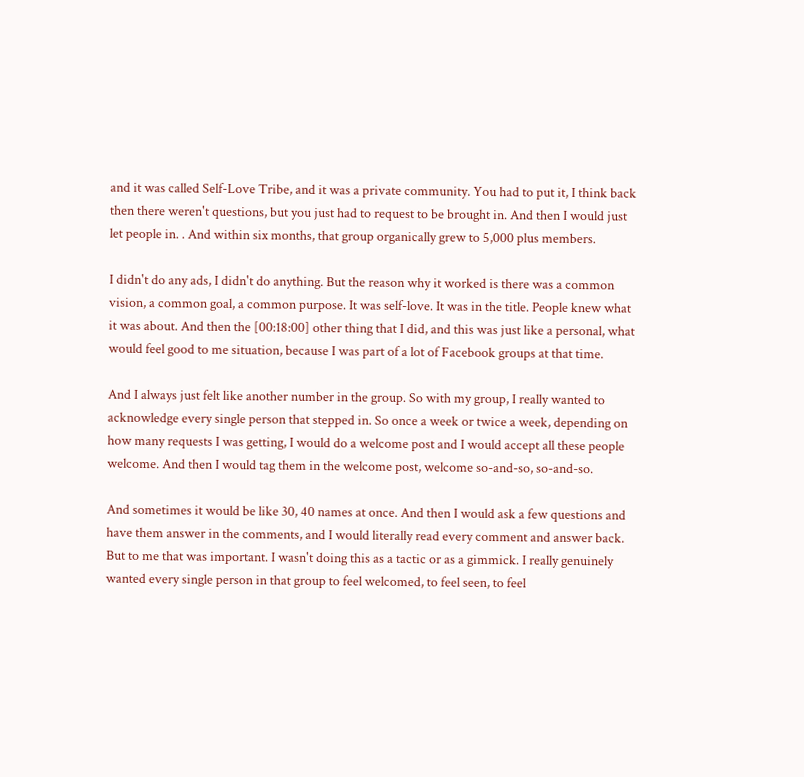and it was called Self-Love Tribe, and it was a private community. You had to put it, I think back then there weren't questions, but you just had to request to be brought in. And then I would just let people in. . And within six months, that group organically grew to 5,000 plus members.

I didn't do any ads, I didn't do anything. But the reason why it worked is there was a common vision, a common goal, a common purpose. It was self-love. It was in the title. People knew what it was about. And then the [00:18:00] other thing that I did, and this was just like a personal, what would feel good to me situation, because I was part of a lot of Facebook groups at that time.

And I always just felt like another number in the group. So with my group, I really wanted to acknowledge every single person that stepped in. So once a week or twice a week, depending on how many requests I was getting, I would do a welcome post and I would accept all these people welcome. And then I would tag them in the welcome post, welcome so-and-so, so-and-so.

And sometimes it would be like 30, 40 names at once. And then I would ask a few questions and have them answer in the comments, and I would literally read every comment and answer back. But to me that was important. I wasn't doing this as a tactic or as a gimmick. I really genuinely wanted every single person in that group to feel welcomed, to feel seen, to feel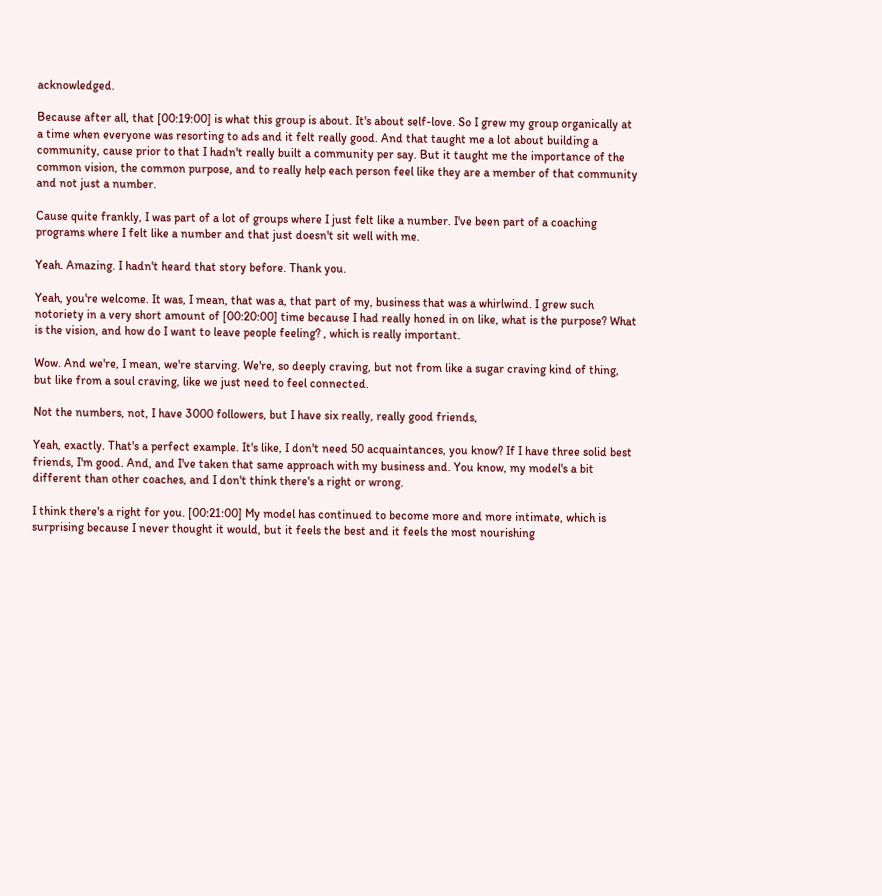acknowledged.

Because after all, that [00:19:00] is what this group is about. It's about self-love. So I grew my group organically at a time when everyone was resorting to ads and it felt really good. And that taught me a lot about building a community, cause prior to that I hadn't really built a community per say. But it taught me the importance of the common vision, the common purpose, and to really help each person feel like they are a member of that community and not just a number.

Cause quite frankly, I was part of a lot of groups where I just felt like a number. I've been part of a coaching programs where I felt like a number and that just doesn't sit well with me.

Yeah. Amazing. I hadn't heard that story before. Thank you.

Yeah, you're welcome. It was, I mean, that was a, that part of my, business that was a whirlwind. I grew such notoriety in a very short amount of [00:20:00] time because I had really honed in on like, what is the purpose? What is the vision, and how do I want to leave people feeling? , which is really important.

Wow. And we're, I mean, we're starving. We're, so deeply craving, but not from like a sugar craving kind of thing, but like from a soul craving, like we just need to feel connected.

Not the numbers, not, I have 3000 followers, but I have six really, really good friends,

Yeah, exactly. That's a perfect example. It's like, I don't need 50 acquaintances, you know? If I have three solid best friends, I'm good. And, and I've taken that same approach with my business and. You know, my model's a bit different than other coaches, and I don't think there's a right or wrong.

I think there's a right for you. [00:21:00] My model has continued to become more and more intimate, which is surprising because I never thought it would, but it feels the best and it feels the most nourishing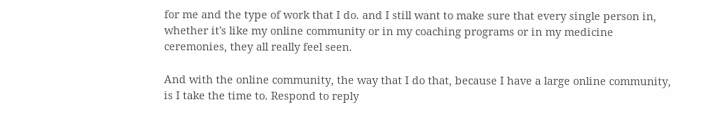for me and the type of work that I do. and I still want to make sure that every single person in, whether it's like my online community or in my coaching programs or in my medicine ceremonies, they all really feel seen.

And with the online community, the way that I do that, because I have a large online community, is I take the time to. Respond to reply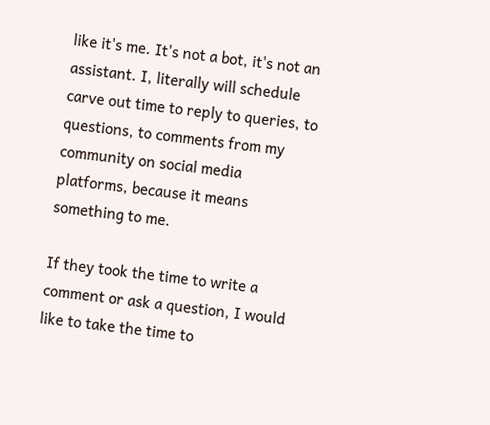like it's me. It's not a bot, it's not an assistant. I, literally will schedule carve out time to reply to queries, to questions, to comments from my community on social media platforms, because it means something to me.

If they took the time to write a comment or ask a question, I would like to take the time to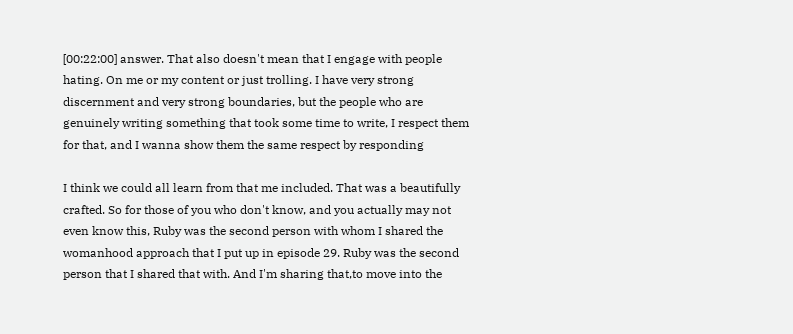[00:22:00] answer. That also doesn't mean that I engage with people hating. On me or my content or just trolling. I have very strong discernment and very strong boundaries, but the people who are genuinely writing something that took some time to write, I respect them for that, and I wanna show them the same respect by responding

I think we could all learn from that me included. That was a beautifully crafted. So for those of you who don't know, and you actually may not even know this, Ruby was the second person with whom I shared the womanhood approach that I put up in episode 29. Ruby was the second person that I shared that with. And I'm sharing that,to move into the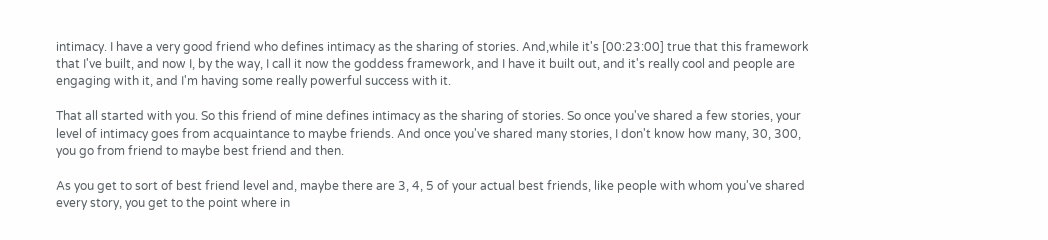intimacy. I have a very good friend who defines intimacy as the sharing of stories. And,while it's [00:23:00] true that this framework that I've built, and now I, by the way, I call it now the goddess framework, and I have it built out, and it's really cool and people are engaging with it, and I'm having some really powerful success with it.

That all started with you. So this friend of mine defines intimacy as the sharing of stories. So once you've shared a few stories, your level of intimacy goes from acquaintance to maybe friends. And once you've shared many stories, I don't know how many, 30, 300, you go from friend to maybe best friend and then.

As you get to sort of best friend level and, maybe there are 3, 4, 5 of your actual best friends, like people with whom you've shared every story, you get to the point where in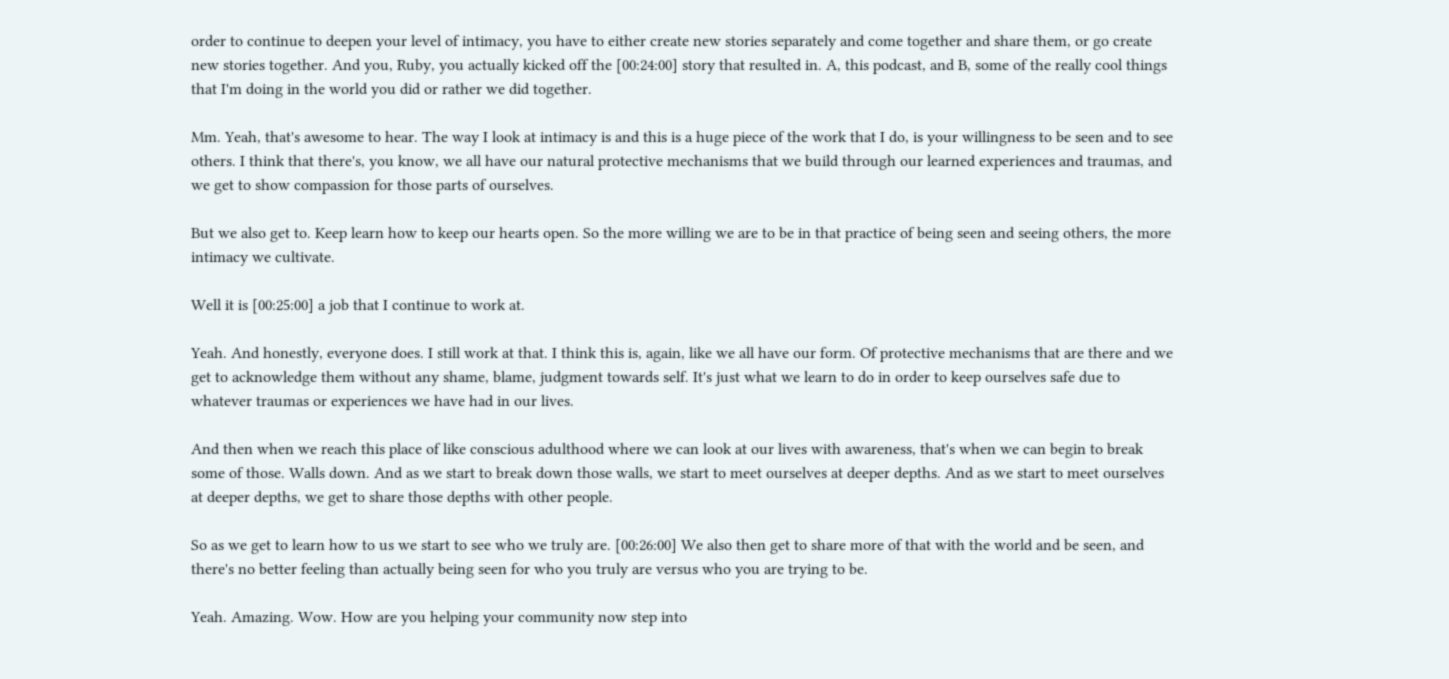order to continue to deepen your level of intimacy, you have to either create new stories separately and come together and share them, or go create new stories together. And you, Ruby, you actually kicked off the [00:24:00] story that resulted in. A, this podcast, and B, some of the really cool things that I'm doing in the world you did or rather we did together.

Mm. Yeah, that's awesome to hear. The way I look at intimacy is and this is a huge piece of the work that I do, is your willingness to be seen and to see others. I think that there's, you know, we all have our natural protective mechanisms that we build through our learned experiences and traumas, and we get to show compassion for those parts of ourselves.

But we also get to. Keep learn how to keep our hearts open. So the more willing we are to be in that practice of being seen and seeing others, the more intimacy we cultivate.

Well it is [00:25:00] a job that I continue to work at.

Yeah. And honestly, everyone does. I still work at that. I think this is, again, like we all have our form. Of protective mechanisms that are there and we get to acknowledge them without any shame, blame, judgment towards self. It's just what we learn to do in order to keep ourselves safe due to whatever traumas or experiences we have had in our lives.

And then when we reach this place of like conscious adulthood where we can look at our lives with awareness, that's when we can begin to break some of those. Walls down. And as we start to break down those walls, we start to meet ourselves at deeper depths. And as we start to meet ourselves at deeper depths, we get to share those depths with other people.

So as we get to learn how to us we start to see who we truly are. [00:26:00] We also then get to share more of that with the world and be seen, and there's no better feeling than actually being seen for who you truly are versus who you are trying to be.

Yeah. Amazing. Wow. How are you helping your community now step into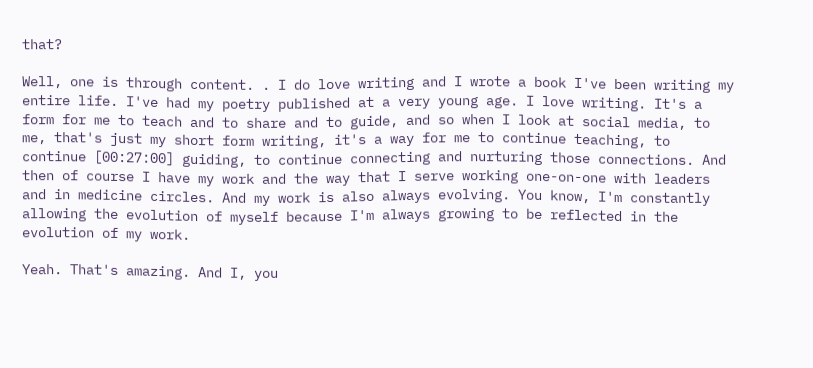that?

Well, one is through content. . I do love writing and I wrote a book I've been writing my entire life. I've had my poetry published at a very young age. I love writing. It's a form for me to teach and to share and to guide, and so when I look at social media, to me, that's just my short form writing, it's a way for me to continue teaching, to continue [00:27:00] guiding, to continue connecting and nurturing those connections. And then of course I have my work and the way that I serve working one-on-one with leaders and in medicine circles. And my work is also always evolving. You know, I'm constantly allowing the evolution of myself because I'm always growing to be reflected in the evolution of my work.

Yeah. That's amazing. And I, you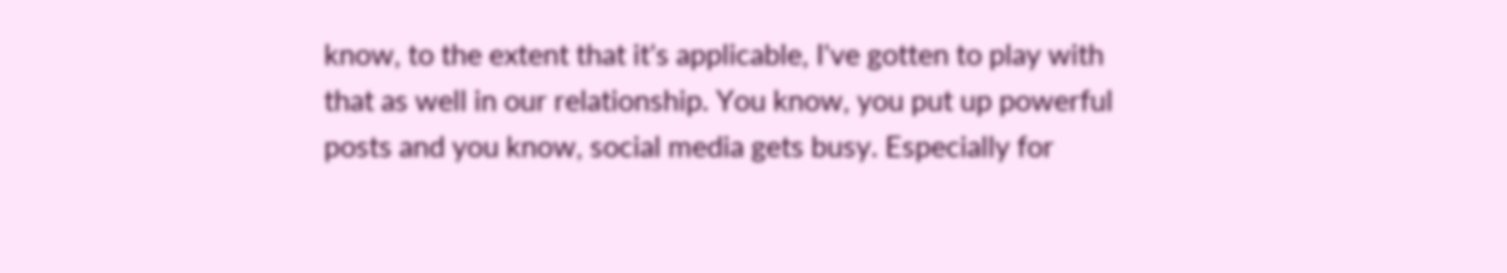know, to the extent that it's applicable, I've gotten to play with that as well in our relationship. You know, you put up powerful posts and you know, social media gets busy. Especially for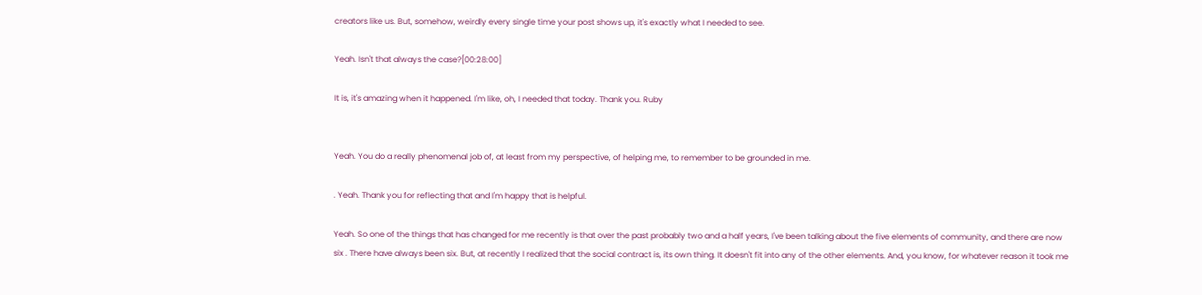creators like us. But, somehow, weirdly every single time your post shows up, it's exactly what I needed to see.

Yeah. Isn't that always the case?[00:28:00]

It is, it's amazing when it happened. I'm like, oh, I needed that today. Thank you. Ruby


Yeah. You do a really phenomenal job of, at least from my perspective, of helping me, to remember to be grounded in me.

. Yeah. Thank you for reflecting that and I'm happy that is helpful.

Yeah. So one of the things that has changed for me recently is that over the past probably two and a half years, I've been talking about the five elements of community, and there are now six . There have always been six. But, at recently I realized that the social contract is, its own thing. It doesn't fit into any of the other elements. And, you know, for whatever reason it took me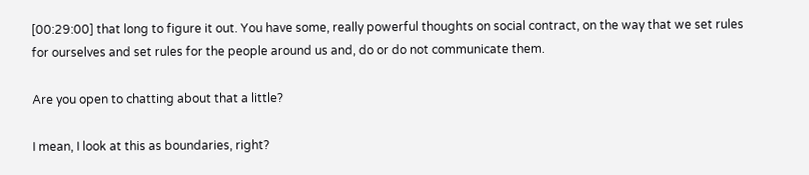[00:29:00] that long to figure it out. You have some, really powerful thoughts on social contract, on the way that we set rules for ourselves and set rules for the people around us and, do or do not communicate them.

Are you open to chatting about that a little?

I mean, I look at this as boundaries, right?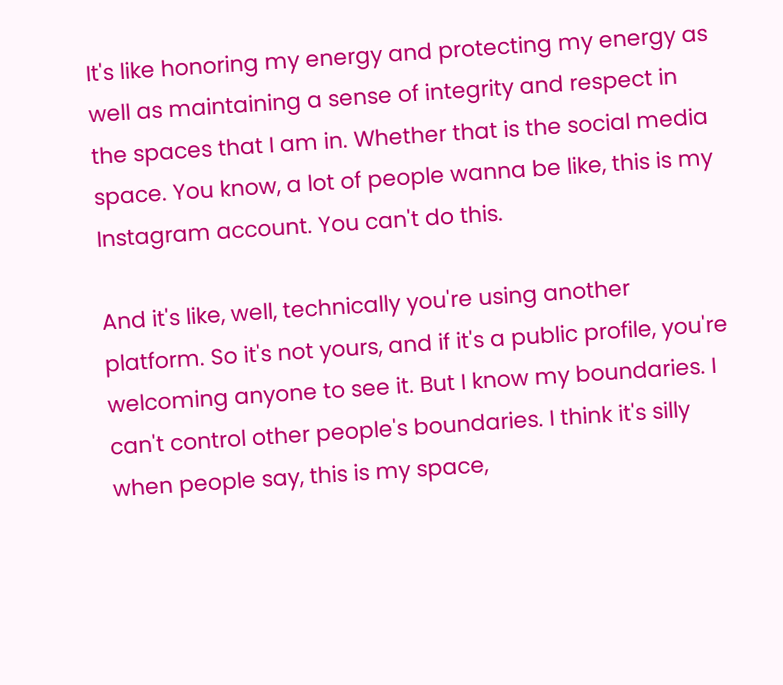It's like honoring my energy and protecting my energy as well as maintaining a sense of integrity and respect in the spaces that I am in. Whether that is the social media space. You know, a lot of people wanna be like, this is my Instagram account. You can't do this.

And it's like, well, technically you're using another platform. So it's not yours, and if it's a public profile, you're welcoming anyone to see it. But I know my boundaries. I can't control other people's boundaries. I think it's silly when people say, this is my space,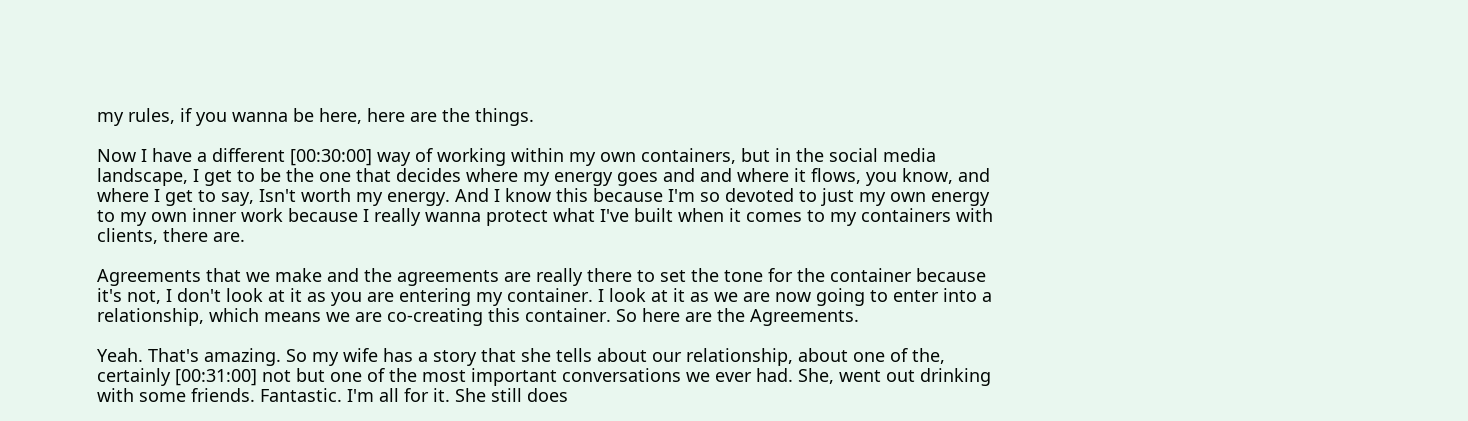my rules, if you wanna be here, here are the things.

Now I have a different [00:30:00] way of working within my own containers, but in the social media landscape, I get to be the one that decides where my energy goes and and where it flows, you know, and where I get to say, Isn't worth my energy. And I know this because I'm so devoted to just my own energy to my own inner work because I really wanna protect what I've built when it comes to my containers with clients, there are.

Agreements that we make and the agreements are really there to set the tone for the container because it's not, I don't look at it as you are entering my container. I look at it as we are now going to enter into a relationship, which means we are co-creating this container. So here are the Agreements.

Yeah. That's amazing. So my wife has a story that she tells about our relationship, about one of the, certainly [00:31:00] not but one of the most important conversations we ever had. She, went out drinking with some friends. Fantastic. I'm all for it. She still does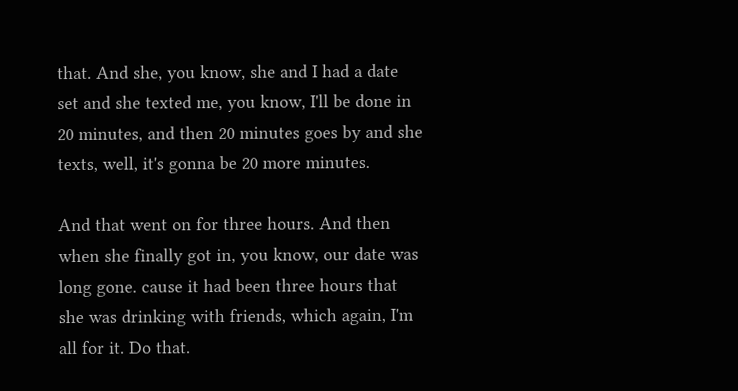that. And she, you know, she and I had a date set and she texted me, you know, I'll be done in 20 minutes, and then 20 minutes goes by and she texts, well, it's gonna be 20 more minutes.

And that went on for three hours. And then when she finally got in, you know, our date was long gone. cause it had been three hours that she was drinking with friends, which again, I'm all for it. Do that.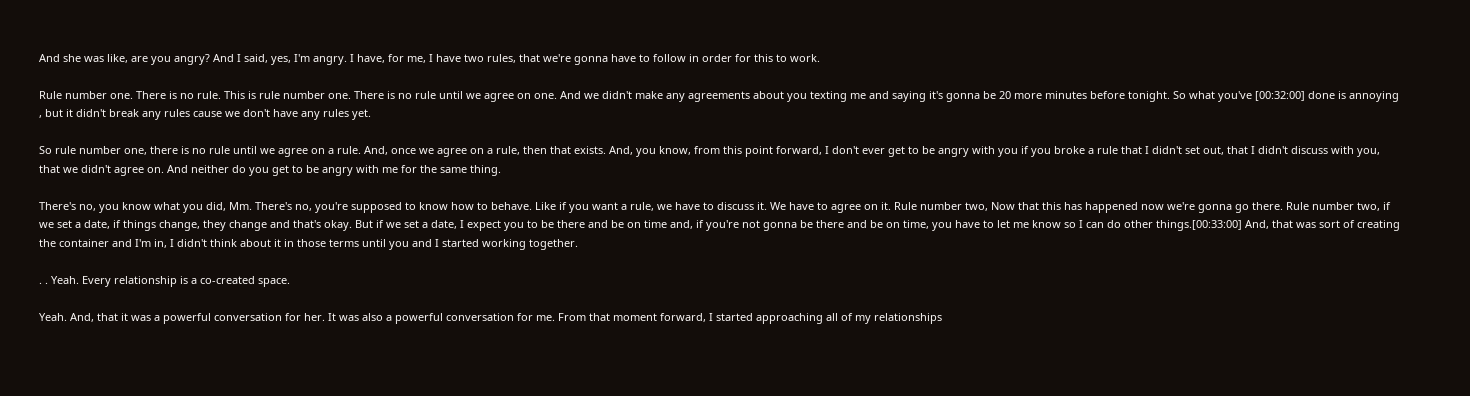And she was like, are you angry? And I said, yes, I'm angry. I have, for me, I have two rules, that we're gonna have to follow in order for this to work.

Rule number one. There is no rule. This is rule number one. There is no rule until we agree on one. And we didn't make any agreements about you texting me and saying it's gonna be 20 more minutes before tonight. So what you've [00:32:00] done is annoying , but it didn't break any rules cause we don't have any rules yet.

So rule number one, there is no rule until we agree on a rule. And, once we agree on a rule, then that exists. And, you know, from this point forward, I don't ever get to be angry with you if you broke a rule that I didn't set out, that I didn't discuss with you, that we didn't agree on. And neither do you get to be angry with me for the same thing.

There's no, you know what you did, Mm. There's no, you're supposed to know how to behave. Like if you want a rule, we have to discuss it. We have to agree on it. Rule number two, Now that this has happened now we're gonna go there. Rule number two, if we set a date, if things change, they change and that's okay. But if we set a date, I expect you to be there and be on time and, if you're not gonna be there and be on time, you have to let me know so I can do other things.[00:33:00] And, that was sort of creating the container and I'm in, I didn't think about it in those terms until you and I started working together.

. . Yeah. Every relationship is a co-created space.

Yeah. And, that it was a powerful conversation for her. It was also a powerful conversation for me. From that moment forward, I started approaching all of my relationships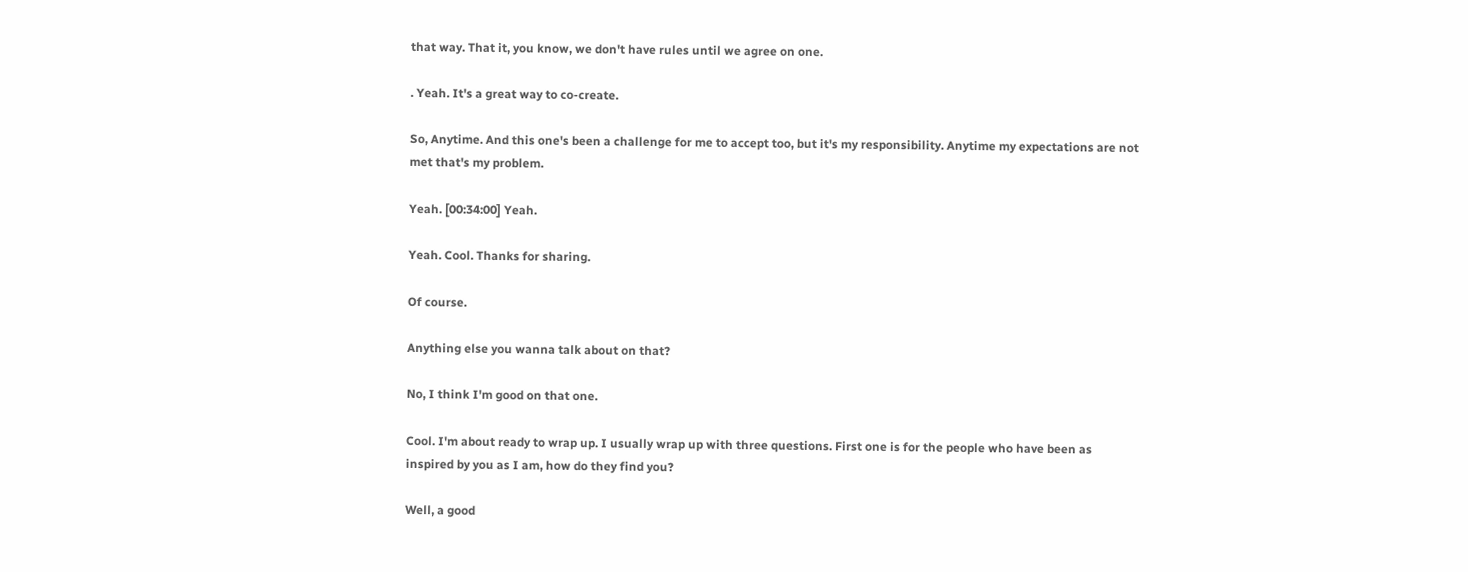that way. That it, you know, we don't have rules until we agree on one.

. Yeah. It's a great way to co-create.

So, Anytime. And this one's been a challenge for me to accept too, but it's my responsibility. Anytime my expectations are not met that's my problem.

Yeah. [00:34:00] Yeah.

Yeah. Cool. Thanks for sharing.

Of course.

Anything else you wanna talk about on that?

No, I think I'm good on that one.

Cool. I'm about ready to wrap up. I usually wrap up with three questions. First one is for the people who have been as inspired by you as I am, how do they find you?

Well, a good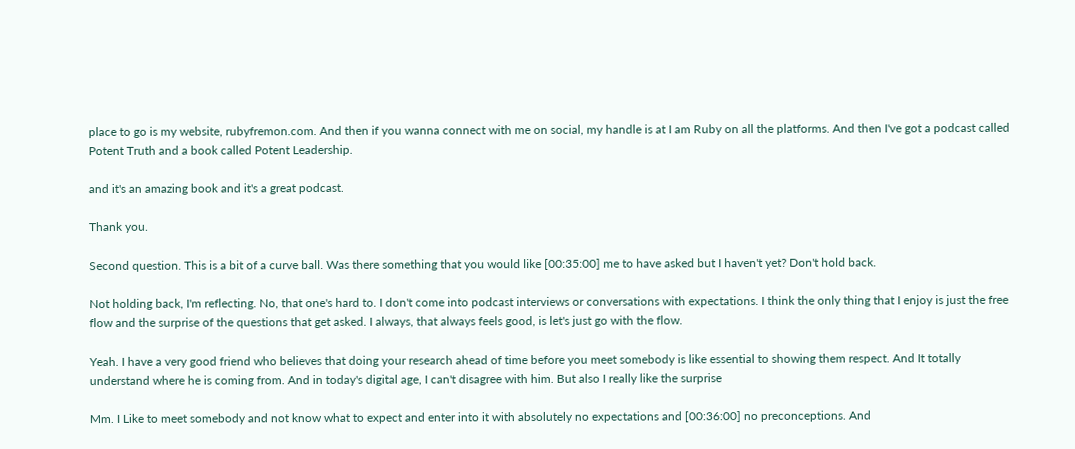place to go is my website, rubyfremon.com. And then if you wanna connect with me on social, my handle is at I am Ruby on all the platforms. And then I've got a podcast called Potent Truth and a book called Potent Leadership.

and it's an amazing book and it's a great podcast.

Thank you.

Second question. This is a bit of a curve ball. Was there something that you would like [00:35:00] me to have asked but I haven't yet? Don't hold back.

Not holding back, I'm reflecting. No, that one's hard to. I don't come into podcast interviews or conversations with expectations. I think the only thing that I enjoy is just the free flow and the surprise of the questions that get asked. I always, that always feels good, is let's just go with the flow.

Yeah. I have a very good friend who believes that doing your research ahead of time before you meet somebody is like essential to showing them respect. And It totally understand where he is coming from. And in today's digital age, I can't disagree with him. But also I really like the surprise

Mm. I Like to meet somebody and not know what to expect and enter into it with absolutely no expectations and [00:36:00] no preconceptions. And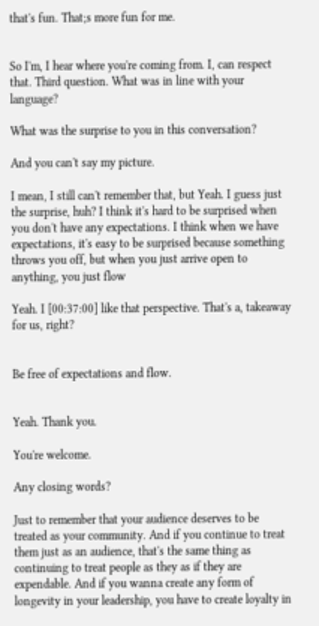that's fun. That;s more fun for me.


So I'm, I hear where you're coming from. I, can respect that. Third question. What was in line with your language?

What was the surprise to you in this conversation?

And you can't say my picture.

I mean, I still can't remember that, but Yeah. I guess just the surprise, huh? I think it's hard to be surprised when you don't have any expectations. I think when we have expectations, it's easy to be surprised because something throws you off, but when you just arrive open to anything, you just flow

Yeah. I [00:37:00] like that perspective. That's a, takeaway for us, right?


Be free of expectations and flow.


Yeah. Thank you.

You're welcome.

Any closing words?

Just to remember that your audience deserves to be treated as your community. And if you continue to treat them just as an audience, that's the same thing as continuing to treat people as they as if they are expendable. And if you wanna create any form of longevity in your leadership, you have to create loyalty in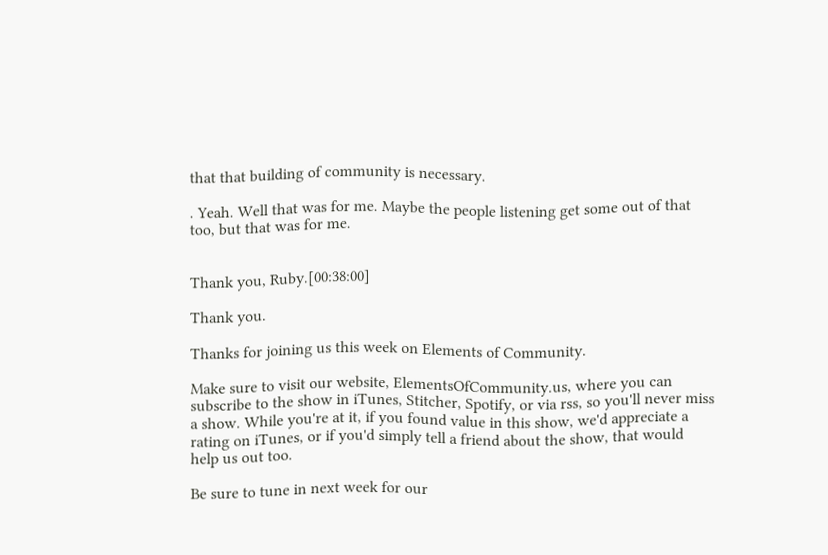that that building of community is necessary.

. Yeah. Well that was for me. Maybe the people listening get some out of that too, but that was for me.


Thank you, Ruby.[00:38:00]

Thank you.

Thanks for joining us this week on Elements of Community.

Make sure to visit our website, ElementsOfCommunity.us, where you can subscribe to the show in iTunes, Stitcher, Spotify, or via rss, so you'll never miss a show. While you're at it, if you found value in this show, we'd appreciate a rating on iTunes, or if you'd simply tell a friend about the show, that would help us out too.

Be sure to tune in next week for our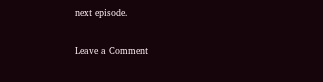next episode.

Leave a Comment